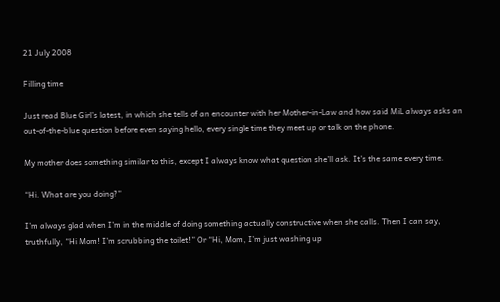21 July 2008

Filling time

Just read Blue Girl’s latest, in which she tells of an encounter with her Mother-in-Law and how said MiL always asks an out-of-the-blue question before even saying hello, every single time they meet up or talk on the phone.

My mother does something similar to this, except I always know what question she’ll ask. It’s the same every time.

“Hi. What are you doing?”

I’m always glad when I’m in the middle of doing something actually constructive when she calls. Then I can say, truthfully, “Hi Mom! I’m scrubbing the toilet!” Or “Hi, Mom, I’m just washing up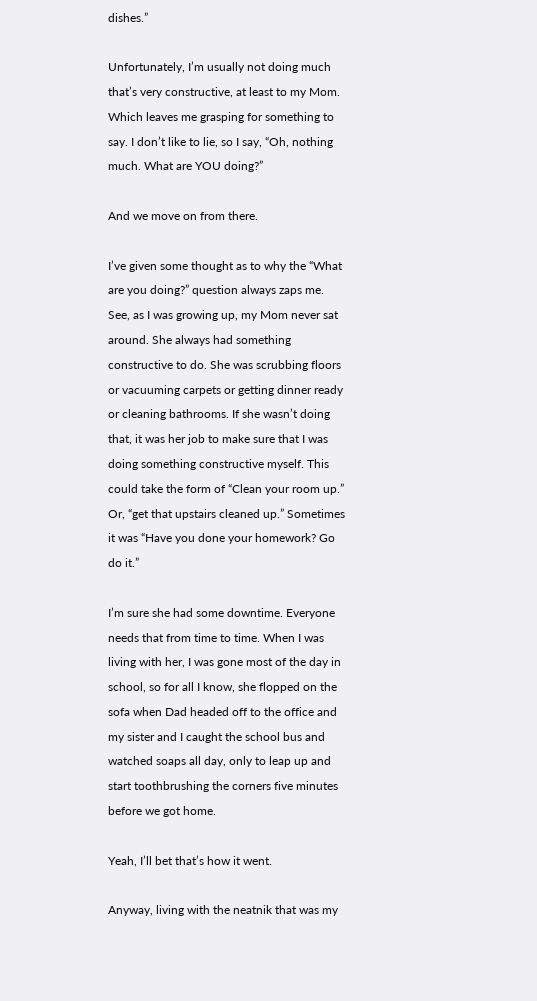dishes.”

Unfortunately, I’m usually not doing much that’s very constructive, at least to my Mom. Which leaves me grasping for something to say. I don’t like to lie, so I say, “Oh, nothing much. What are YOU doing?”

And we move on from there.

I’ve given some thought as to why the “What are you doing?” question always zaps me. See, as I was growing up, my Mom never sat around. She always had something constructive to do. She was scrubbing floors or vacuuming carpets or getting dinner ready or cleaning bathrooms. If she wasn’t doing that, it was her job to make sure that I was doing something constructive myself. This could take the form of “Clean your room up.” Or, “get that upstairs cleaned up.” Sometimes it was “Have you done your homework? Go do it.”

I’m sure she had some downtime. Everyone needs that from time to time. When I was living with her, I was gone most of the day in school, so for all I know, she flopped on the sofa when Dad headed off to the office and my sister and I caught the school bus and watched soaps all day, only to leap up and start toothbrushing the corners five minutes before we got home.

Yeah, I’ll bet that’s how it went.

Anyway, living with the neatnik that was my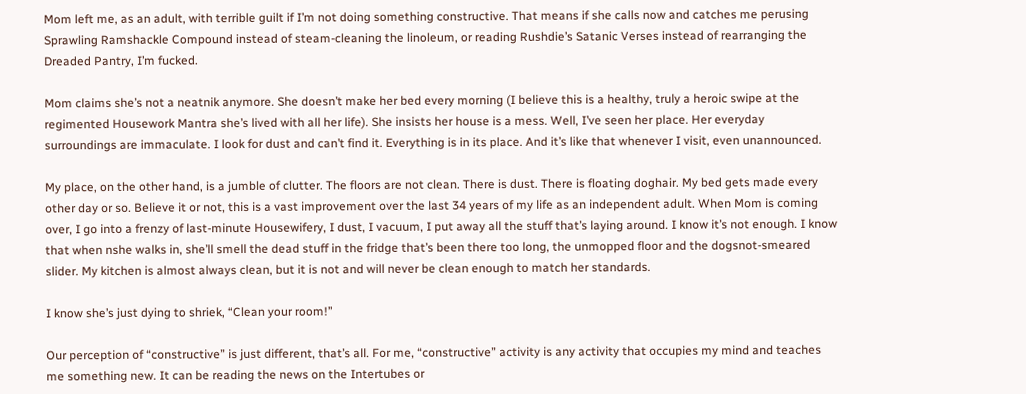Mom left me, as an adult, with terrible guilt if I’m not doing something constructive. That means if she calls now and catches me perusing Sprawling Ramshackle Compound instead of steam-cleaning the linoleum, or reading Rushdie’s Satanic Verses instead of rearranging the Dreaded Pantry, I’m fucked.

Mom claims she’s not a neatnik anymore. She doesn’t make her bed every morning (I believe this is a healthy, truly a heroic swipe at the regimented Housework Mantra she’s lived with all her life). She insists her house is a mess. Well, I’ve seen her place. Her everyday surroundings are immaculate. I look for dust and can’t find it. Everything is in its place. And it’s like that whenever I visit, even unannounced.

My place, on the other hand, is a jumble of clutter. The floors are not clean. There is dust. There is floating doghair. My bed gets made every other day or so. Believe it or not, this is a vast improvement over the last 34 years of my life as an independent adult. When Mom is coming over, I go into a frenzy of last-minute Housewifery, I dust, I vacuum, I put away all the stuff that’s laying around. I know it’s not enough. I know that when nshe walks in, she’ll smell the dead stuff in the fridge that’s been there too long, the unmopped floor and the dogsnot-smeared slider. My kitchen is almost always clean, but it is not and will never be clean enough to match her standards.

I know she’s just dying to shriek, “Clean your room!”

Our perception of “constructive” is just different, that’s all. For me, “constructive” activity is any activity that occupies my mind and teaches me something new. It can be reading the news on the Intertubes or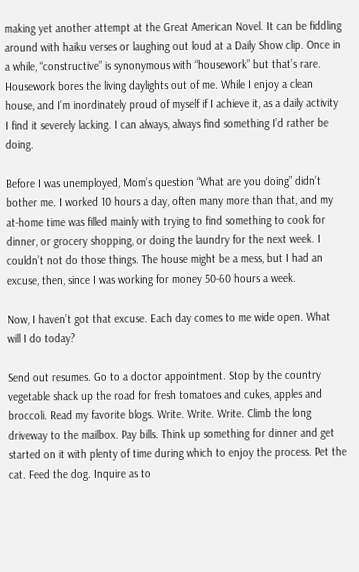making yet another attempt at the Great American Novel. It can be fiddling around with haiku verses or laughing out loud at a Daily Show clip. Once in a while, “constructive” is synonymous with “housework” but that’s rare. Housework bores the living daylights out of me. While I enjoy a clean house, and I’m inordinately proud of myself if I achieve it, as a daily activity I find it severely lacking. I can always, always find something I’d rather be doing.

Before I was unemployed, Mom’s question “What are you doing” didn’t bother me. I worked 10 hours a day, often many more than that, and my at-home time was filled mainly with trying to find something to cook for dinner, or grocery shopping, or doing the laundry for the next week. I couldn’t not do those things. The house might be a mess, but I had an excuse, then, since I was working for money 50-60 hours a week.

Now, I haven’t got that excuse. Each day comes to me wide open. What will I do today?

Send out resumes. Go to a doctor appointment. Stop by the country vegetable shack up the road for fresh tomatoes and cukes, apples and broccoli. Read my favorite blogs. Write. Write. Write. Climb the long driveway to the mailbox. Pay bills. Think up something for dinner and get started on it with plenty of time during which to enjoy the process. Pet the cat. Feed the dog. Inquire as to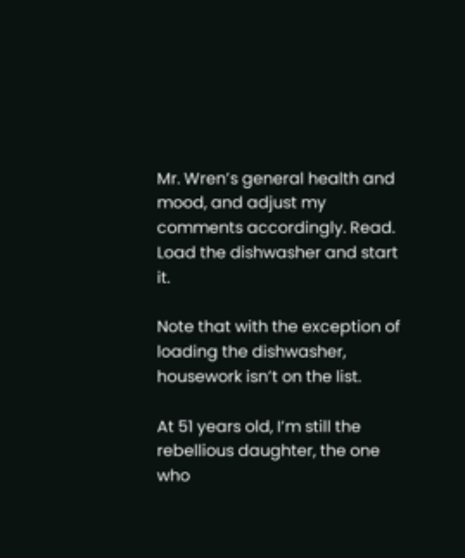Mr. Wren’s general health and mood, and adjust my comments accordingly. Read. Load the dishwasher and start it.

Note that with the exception of loading the dishwasher, housework isn’t on the list.

At 51 years old, I’m still the rebellious daughter, the one who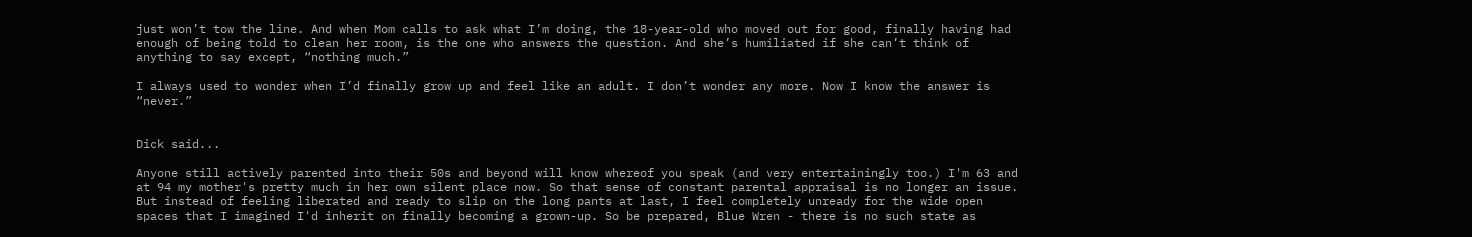just won’t tow the line. And when Mom calls to ask what I’m doing, the 18-year-old who moved out for good, finally having had enough of being told to clean her room, is the one who answers the question. And she’s humiliated if she can’t think of anything to say except, “nothing much.”

I always used to wonder when I’d finally grow up and feel like an adult. I don’t wonder any more. Now I know the answer is “never.”


Dick said...

Anyone still actively parented into their 50s and beyond will know whereof you speak (and very entertainingly too.) I'm 63 and at 94 my mother's pretty much in her own silent place now. So that sense of constant parental appraisal is no longer an issue. But instead of feeling liberated and ready to slip on the long pants at last, I feel completely unready for the wide open spaces that I imagined I'd inherit on finally becoming a grown-up. So be prepared, Blue Wren - there is no such state as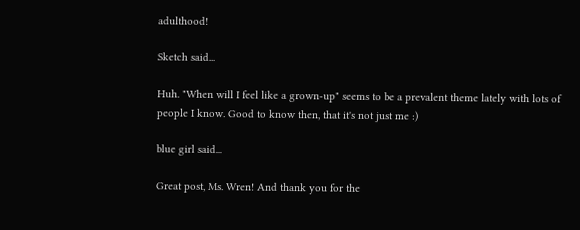adulthood!

Sketch said...

Huh. "When will I feel like a grown-up" seems to be a prevalent theme lately with lots of people I know. Good to know then, that it's not just me :)

blue girl said...

Great post, Ms. Wren! And thank you for the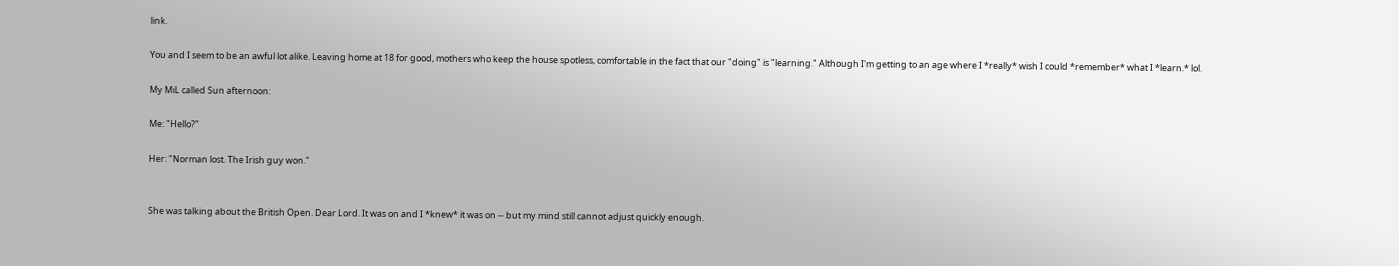link.

You and I seem to be an awful lot alike. Leaving home at 18 for good, mothers who keep the house spotless, comfortable in the fact that our "doing" is "learning." Although I'm getting to an age where I *really* wish I could *remember* what I *learn.* lol.

My MiL called Sun afternoon:

Me: "Hello?"

Her: "Norman lost. The Irish guy won."


She was talking about the British Open. Dear Lord. It was on and I *knew* it was on -- but my mind still cannot adjust quickly enough.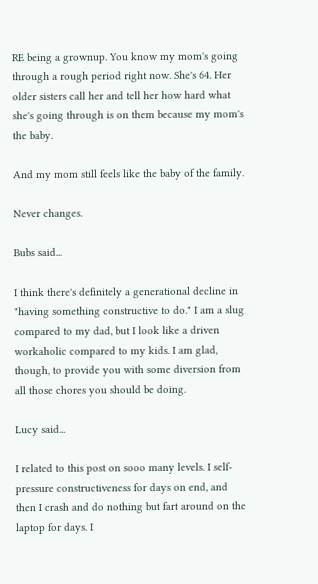RE being a grownup. You know my mom's going through a rough period right now. She's 64. Her older sisters call her and tell her how hard what she's going through is on them because my mom's the baby.

And my mom still feels like the baby of the family.

Never changes.

Bubs said...

I think there's definitely a generational decline in "having something constructive to do." I am a slug compared to my dad, but I look like a driven workaholic compared to my kids. I am glad, though, to provide you with some diversion from all those chores you should be doing.

Lucy said...

I related to this post on sooo many levels. I self-pressure constructiveness for days on end, and then I crash and do nothing but fart around on the laptop for days. I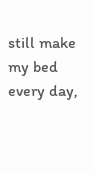still make my bed every day,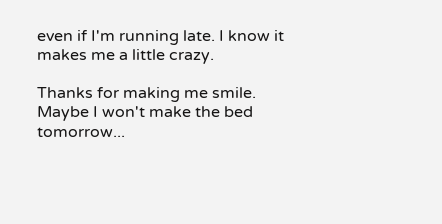even if I'm running late. I know it makes me a little crazy.

Thanks for making me smile. Maybe I won't make the bed tomorrow...